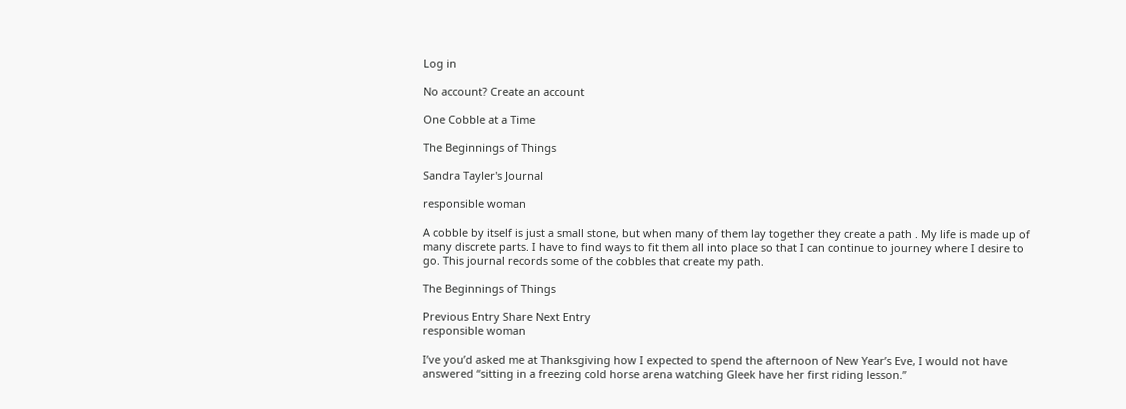Log in

No account? Create an account

One Cobble at a Time

The Beginnings of Things

Sandra Tayler's Journal

responsible woman

A cobble by itself is just a small stone, but when many of them lay together they create a path . My life is made up of many discrete parts. I have to find ways to fit them all into place so that I can continue to journey where I desire to go. This journal records some of the cobbles that create my path.

The Beginnings of Things

Previous Entry Share Next Entry
responsible woman

I’ve you’d asked me at Thanksgiving how I expected to spend the afternoon of New Year’s Eve, I would not have answered “sitting in a freezing cold horse arena watching Gleek have her first riding lesson.”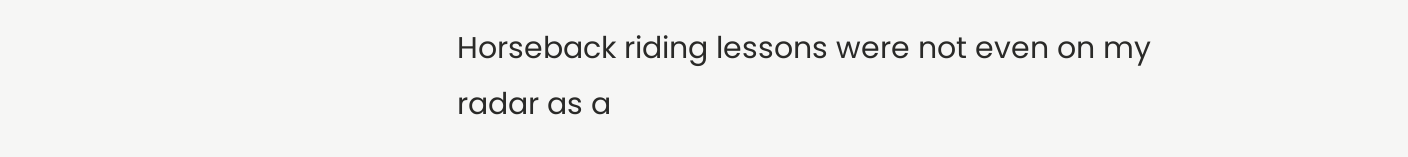Horseback riding lessons were not even on my radar as a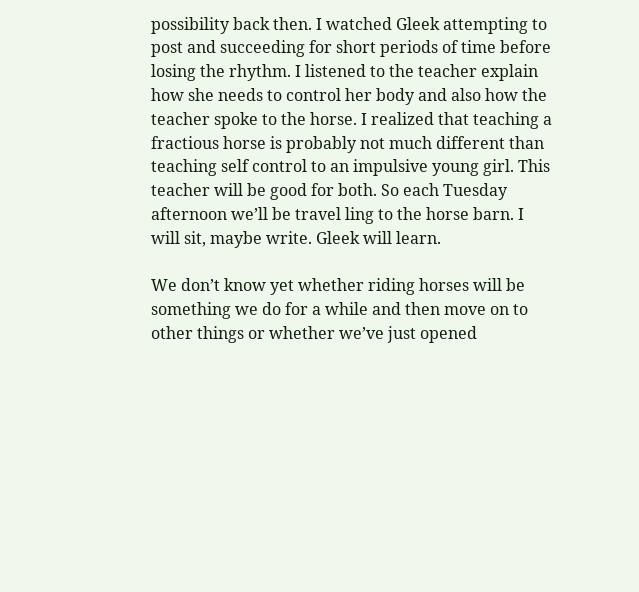possibility back then. I watched Gleek attempting to post and succeeding for short periods of time before losing the rhythm. I listened to the teacher explain how she needs to control her body and also how the teacher spoke to the horse. I realized that teaching a fractious horse is probably not much different than teaching self control to an impulsive young girl. This teacher will be good for both. So each Tuesday afternoon we’ll be travel ling to the horse barn. I will sit, maybe write. Gleek will learn.

We don’t know yet whether riding horses will be something we do for a while and then move on to other things or whether we’ve just opened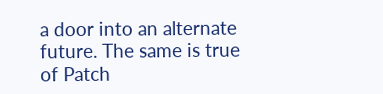a door into an alternate future. The same is true of Patch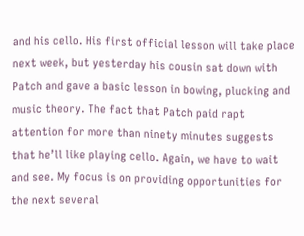and his cello. His first official lesson will take place next week, but yesterday his cousin sat down with Patch and gave a basic lesson in bowing, plucking and music theory. The fact that Patch paid rapt attention for more than ninety minutes suggests that he’ll like playing cello. Again, we have to wait and see. My focus is on providing opportunities for the next several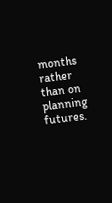months rather than on planning futures.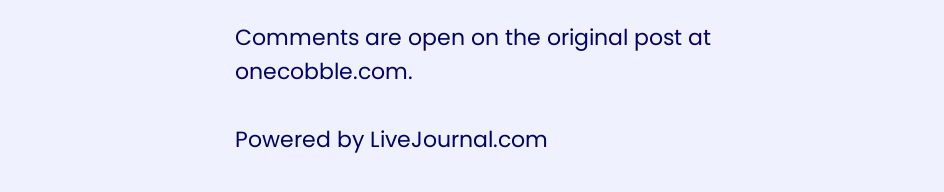Comments are open on the original post at onecobble.com.

Powered by LiveJournal.com